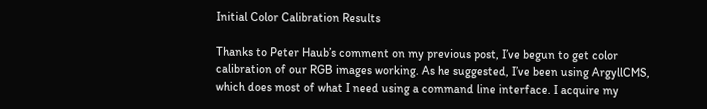Initial Color Calibration Results

Thanks to Peter Haub’s comment on my previous post, I’ve begun to get color calibration of our RGB images working. As he suggested, I’ve been using ArgyllCMS, which does most of what I need using a command line interface. I acquire my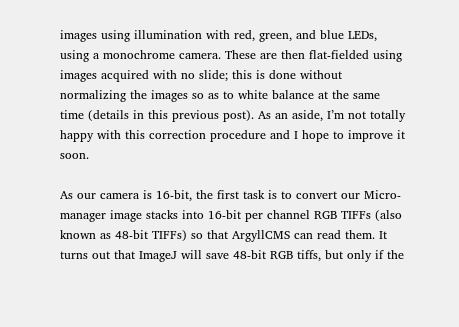images using illumination with red, green, and blue LEDs, using a monochrome camera. These are then flat-fielded using images acquired with no slide; this is done without normalizing the images so as to white balance at the same time (details in this previous post). As an aside, I’m not totally happy with this correction procedure and I hope to improve it soon.

As our camera is 16-bit, the first task is to convert our Micro-manager image stacks into 16-bit per channel RGB TIFFs (also known as 48-bit TIFFs) so that ArgyllCMS can read them. It turns out that ImageJ will save 48-bit RGB tiffs, but only if the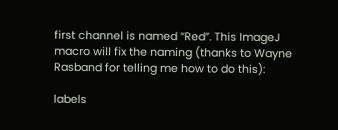first channel is named “Red”. This ImageJ macro will fix the naming (thanks to Wayne Rasband for telling me how to do this):

labels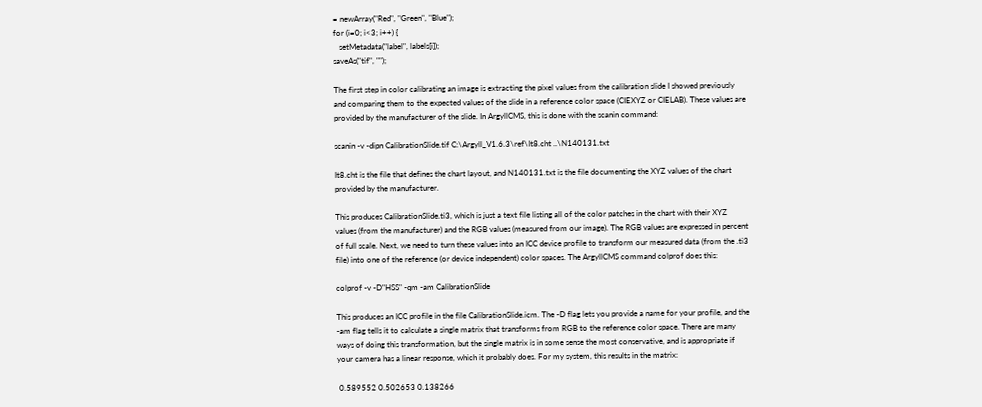= newArray("Red", "Green", "Blue");
for (i=0; i<3; i++) {
   setMetadata("label", labels[i]);
saveAs("tif", "");

The first step in color calibrating an image is extracting the pixel values from the calibration slide I showed previously and comparing them to the expected values of the slide in a reference color space (CIEXYZ or CIELAB). These values are provided by the manufacturer of the slide. In ArgyllCMS, this is done with the scanin command:

scanin -v -dipn CalibrationSlide.tif C:\Argyll_V1.6.3\ref\It8.cht ..\N140131.txt

It8.cht is the file that defines the chart layout, and N140131.txt is the file documenting the XYZ values of the chart provided by the manufacturer.

This produces CalibrationSlide.ti3, which is just a text file listing all of the color patches in the chart with their XYZ values (from the manufacturer) and the RGB values (measured from our image). The RGB values are expressed in percent of full scale. Next, we need to turn these values into an ICC device profile to transform our measured data (from the .ti3 file) into one of the reference (or device independent) color spaces. The ArgyllCMS command colprof does this:

colprof -v -D"HSS" -qm -am CalibrationSlide

This produces an ICC profile in the file CalibrationSlide.icm. The -D flag lets you provide a name for your profile, and the -am flag tells it to calculate a single matrix that transforms from RGB to the reference color space. There are many ways of doing this transformation, but the single matrix is in some sense the most conservative, and is appropriate if your camera has a linear response, which it probably does. For my system, this results in the matrix:

 0.589552 0.502653 0.138266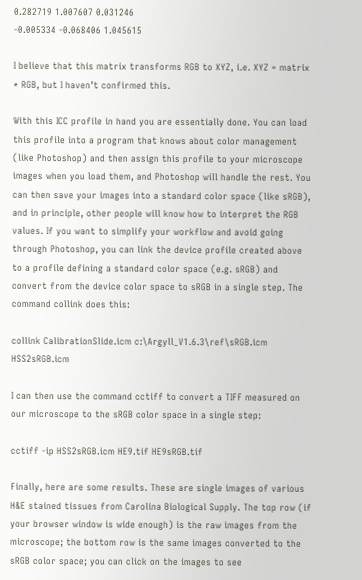0.282719 1.007607 0.031246
-0.005334 -0.068406 1.045615

I believe that this matrix transforms RGB to XYZ, i.e. XYZ = matrix * RGB, but I haven’t confirmed this.

With this ICC profile in hand you are essentially done. You can load this profile into a program that knows about color management (like Photoshop) and then assign this profile to your microscope images when you load them, and Photoshop will handle the rest. You can then save your images into a standard color space (like sRGB), and in principle, other people will know how to interpret the RGB values. If you want to simplify your workflow and avoid going through Photoshop, you can link the device profile created above to a profile defining a standard color space (e.g. sRGB) and convert from the device color space to sRGB in a single step. The command collink does this:

collink CalibrationSlide.icm c:\Argyll_V1.6.3\ref\sRGB.icm HSS2sRGB.icm

I can then use the command cctiff to convert a TIFF measured on our microscope to the sRGB color space in a single step:

cctiff -ip HSS2sRGB.icm HE9.tif HE9sRGB.tif

Finally, here are some results. These are single images of various H&E stained tissues from Carolina Biological Supply. The top row (if your browser window is wide enough) is the raw images from the microscope; the bottom row is the same images converted to the sRGB color space; you can click on the images to see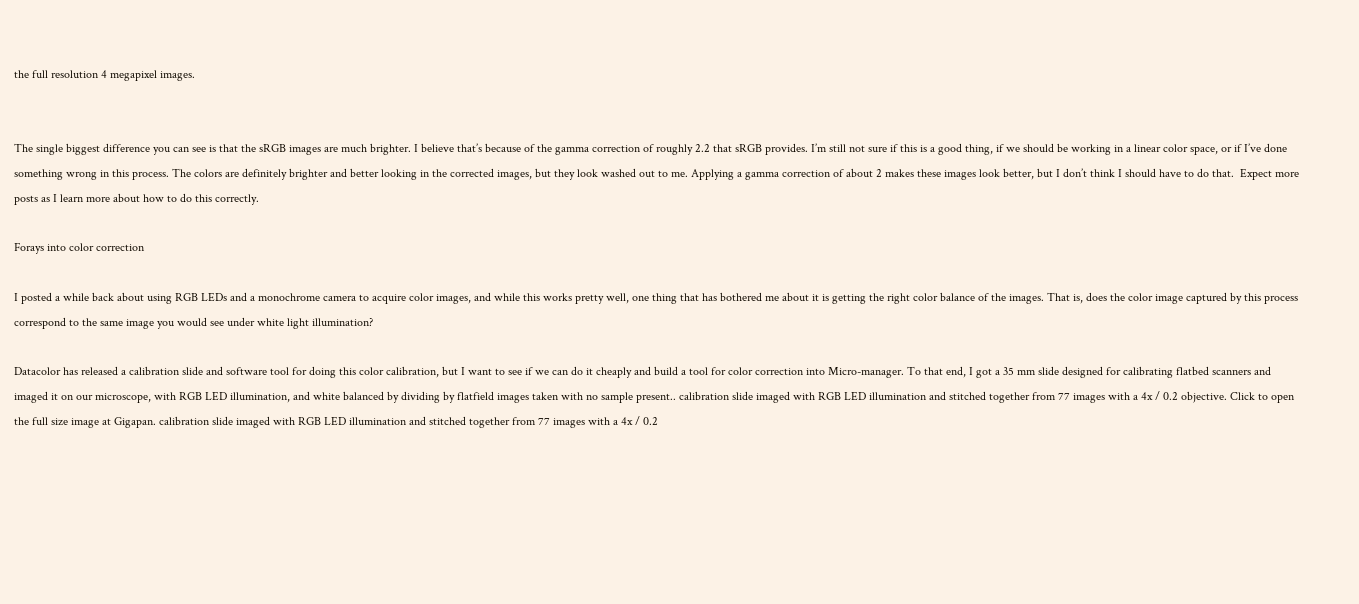the full resolution 4 megapixel images.


The single biggest difference you can see is that the sRGB images are much brighter. I believe that’s because of the gamma correction of roughly 2.2 that sRGB provides. I’m still not sure if this is a good thing, if we should be working in a linear color space, or if I’ve done something wrong in this process. The colors are definitely brighter and better looking in the corrected images, but they look washed out to me. Applying a gamma correction of about 2 makes these images look better, but I don’t think I should have to do that.  Expect more posts as I learn more about how to do this correctly.

Forays into color correction

I posted a while back about using RGB LEDs and a monochrome camera to acquire color images, and while this works pretty well, one thing that has bothered me about it is getting the right color balance of the images. That is, does the color image captured by this process correspond to the same image you would see under white light illumination?

Datacolor has released a calibration slide and software tool for doing this color calibration, but I want to see if we can do it cheaply and build a tool for color correction into Micro-manager. To that end, I got a 35 mm slide designed for calibrating flatbed scanners and imaged it on our microscope, with RGB LED illumination, and white balanced by dividing by flatfield images taken with no sample present.. calibration slide imaged with RGB LED illumination and stitched together from 77 images with a 4x / 0.2 objective. Click to open the full size image at Gigapan. calibration slide imaged with RGB LED illumination and stitched together from 77 images with a 4x / 0.2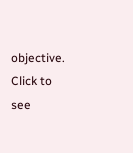objective. Click to see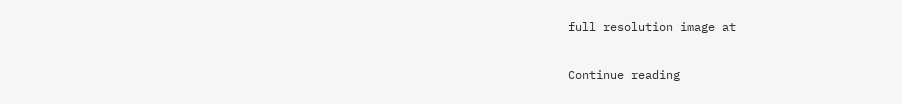full resolution image at

Continue reading